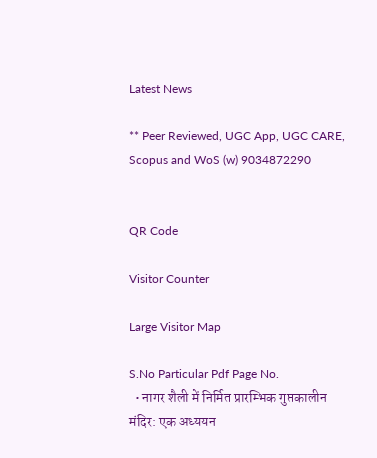Latest News

** Peer Reviewed, UGC App, UGC CARE, Scopus and WoS (w) 9034872290


QR Code

Visitor Counter

Large Visitor Map

S.No Particular Pdf Page No.
  • नागर शैली में निर्मित प्रारम्भिक गुप्तकालीन मंदिर: एक अध्ययन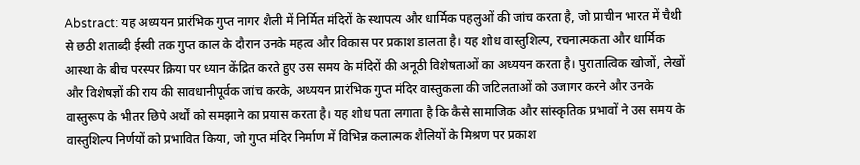Abstract: यह अध्ययन प्रारंभिक गुप्त नागर शैली में निर्मित मंदिरों के स्थापत्य और धार्मिक पहलुओं की जांच करता है, जो प्राचीन भारत में चैथी से छठी शताब्दी ईस्वी तक गुप्त काल के दौरान उनके महत्व और विकास पर प्रकाश डालता है। यह शोध वास्तुशिल्प, रचनात्मकता और धार्मिक आस्था के बीच परस्पर क्रिया पर ध्यान केंद्रित करते हुए उस समय के मंदिरों की अनूठी विशेषताओं का अध्ययन करता है। पुरातात्विक खोजों, लेखों और विशेषज्ञों की राय की सावधानीपूर्वक जांच करके, अध्ययन प्रारंभिक गुप्त मंदिर वास्तुकला की जटिलताओं को उजागर करने और उनके वास्तुरूप के भीतर छिपे अर्थों को समझाने का प्रयास करता है। यह शोध पता लगाता है कि कैसे सामाजिक और सांस्कृतिक प्रभावों ने उस समय के वास्तुशिल्प निर्णयों को प्रभावित किया, जो गुप्त मंदिर निर्माण में विभिन्न कलात्मक शैलियों के मिश्रण पर प्रकाश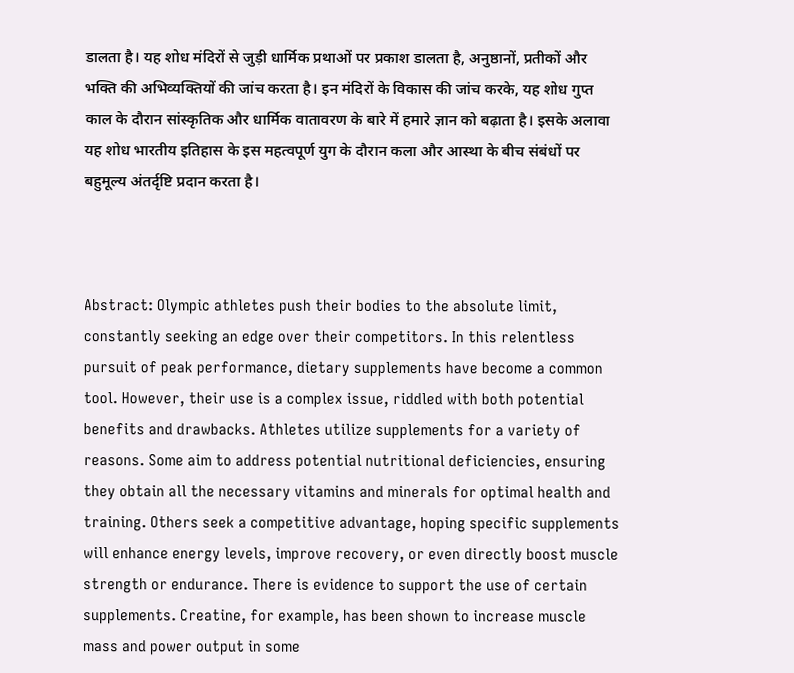डालता है। यह शोध मंदिरों से जुड़ी धार्मिक प्रथाओं पर प्रकाश डालता है, अनुष्ठानों, प्रतीकों और भक्ति की अभिव्यक्तियों की जांच करता है। इन मंदिरों के विकास की जांच करके, यह शोध गुप्त काल के दौरान सांस्कृतिक और धार्मिक वातावरण के बारे में हमारे ज्ञान को बढ़ाता है। इसके अलावा यह शोध भारतीय इतिहास के इस महत्वपूर्ण युग के दौरान कला और आस्था के बीच संबंधों पर बहुमूल्य अंतर्दृष्टि प्रदान करता है।



Abstract: Olympic athletes push their bodies to the absolute limit, constantly seeking an edge over their competitors. In this relentless pursuit of peak performance, dietary supplements have become a common tool. However, their use is a complex issue, riddled with both potential benefits and drawbacks. Athletes utilize supplements for a variety of reasons. Some aim to address potential nutritional deficiencies, ensuring they obtain all the necessary vitamins and minerals for optimal health and training. Others seek a competitive advantage, hoping specific supplements will enhance energy levels, improve recovery, or even directly boost muscle strength or endurance. There is evidence to support the use of certain supplements. Creatine, for example, has been shown to increase muscle mass and power output in some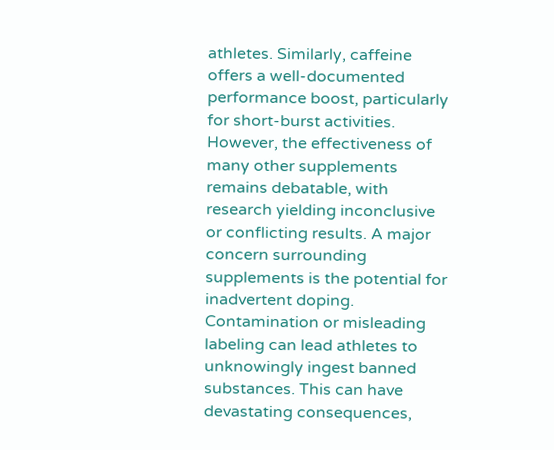athletes. Similarly, caffeine offers a well-documented performance boost, particularly for short-burst activities. However, the effectiveness of many other supplements remains debatable, with research yielding inconclusive or conflicting results. A major concern surrounding supplements is the potential for inadvertent doping. Contamination or misleading labeling can lead athletes to unknowingly ingest banned substances. This can have devastating consequences,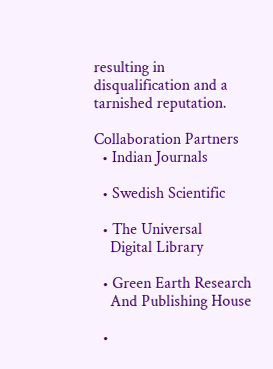resulting in disqualification and a tarnished reputation.

Collaboration Partners
  • Indian Journals

  • Swedish Scientific

  • The Universal
    Digital Library

  • Green Earth Research
    And Publishing House

  •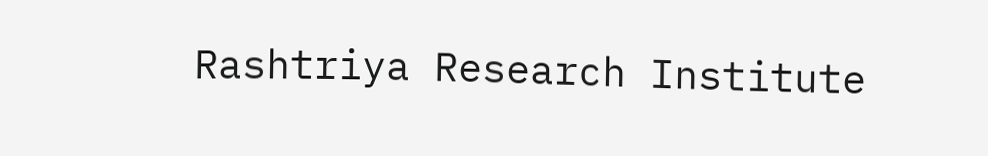Rashtriya Research Institute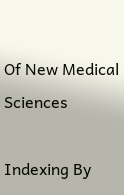Of New Medical Sciences

Indexing By